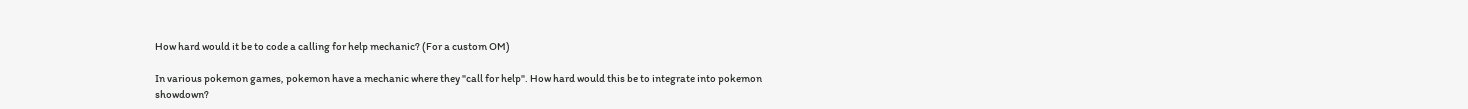How hard would it be to code a calling for help mechanic? (For a custom OM)

In various pokemon games, pokemon have a mechanic where they "call for help". How hard would this be to integrate into pokemon showdown?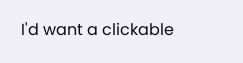I'd want a clickable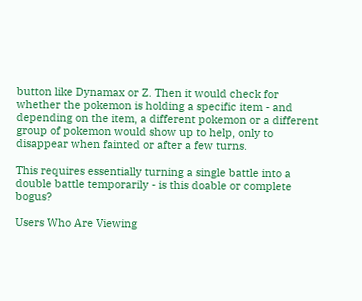button like Dynamax or Z. Then it would check for whether the pokemon is holding a specific item - and depending on the item, a different pokemon or a different group of pokemon would show up to help, only to disappear when fainted or after a few turns.

This requires essentially turning a single battle into a double battle temporarily - is this doable or complete bogus?

Users Who Are Viewing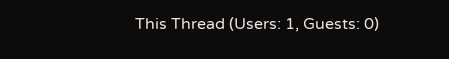This Thread (Users: 1, Guests: 0)